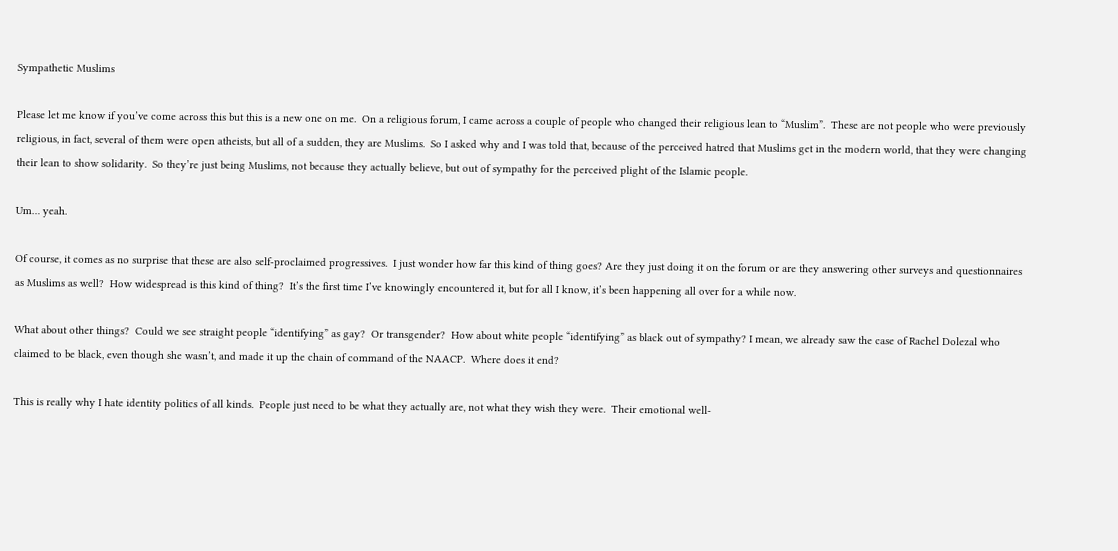Sympathetic Muslims

Please let me know if you’ve come across this but this is a new one on me.  On a religious forum, I came across a couple of people who changed their religious lean to “Muslim”.  These are not people who were previously religious, in fact, several of them were open atheists, but all of a sudden, they are Muslims.  So I asked why and I was told that, because of the perceived hatred that Muslims get in the modern world, that they were changing their lean to show solidarity.  So they’re just being Muslims, not because they actually believe, but out of sympathy for the perceived plight of the Islamic people.

Um… yeah.

Of course, it comes as no surprise that these are also self-proclaimed progressives.  I just wonder how far this kind of thing goes? Are they just doing it on the forum or are they answering other surveys and questionnaires as Muslims as well?  How widespread is this kind of thing?  It’s the first time I’ve knowingly encountered it, but for all I know, it’s been happening all over for a while now.

What about other things?  Could we see straight people “identifying” as gay?  Or transgender?  How about white people “identifying” as black out of sympathy? I mean, we already saw the case of Rachel Dolezal who claimed to be black, even though she wasn’t, and made it up the chain of command of the NAACP.  Where does it end?

This is really why I hate identity politics of all kinds.  People just need to be what they actually are, not what they wish they were.  Their emotional well-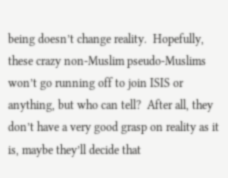being doesn’t change reality.  Hopefully, these crazy non-Muslim pseudo-Muslims won’t go running off to join ISIS or anything, but who can tell?  After all, they don’t have a very good grasp on reality as it is, maybe they’ll decide that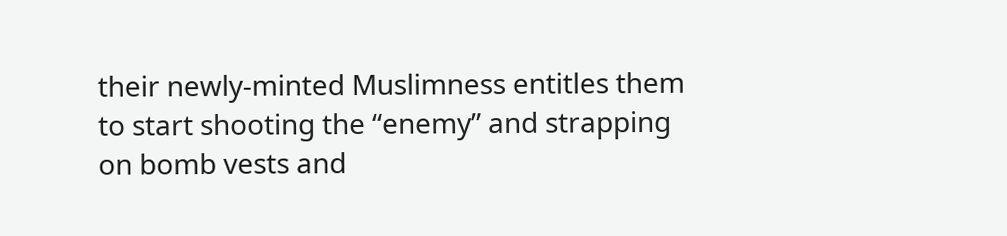their newly-minted Muslimness entitles them to start shooting the “enemy” and strapping on bomb vests and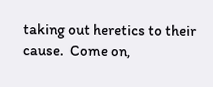taking out heretics to their cause.  Come on,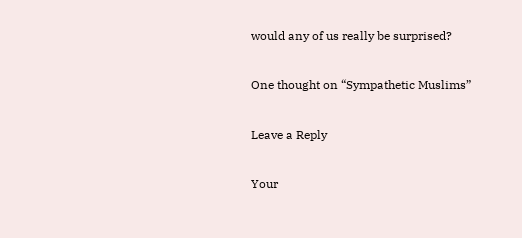would any of us really be surprised?

One thought on “Sympathetic Muslims”

Leave a Reply

Your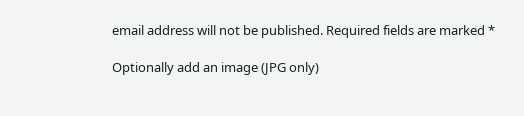email address will not be published. Required fields are marked *

Optionally add an image (JPG only)